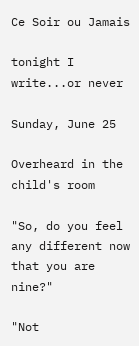Ce Soir ou Jamais

tonight I write...or never

Sunday, June 25

Overheard in the child's room

"So, do you feel any different now that you are nine?"

"Not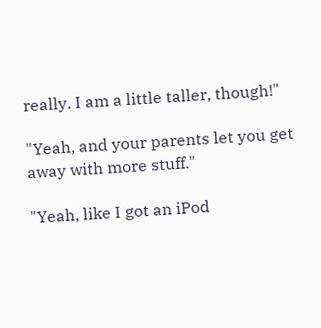really. I am a little taller, though!"

"Yeah, and your parents let you get away with more stuff."

"Yeah, like I got an iPod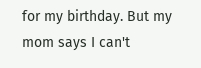for my birthday. But my mom says I can't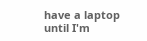have a laptop until I'm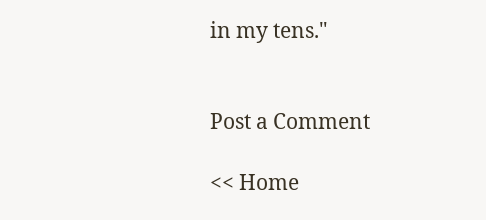in my tens."


Post a Comment

<< Home